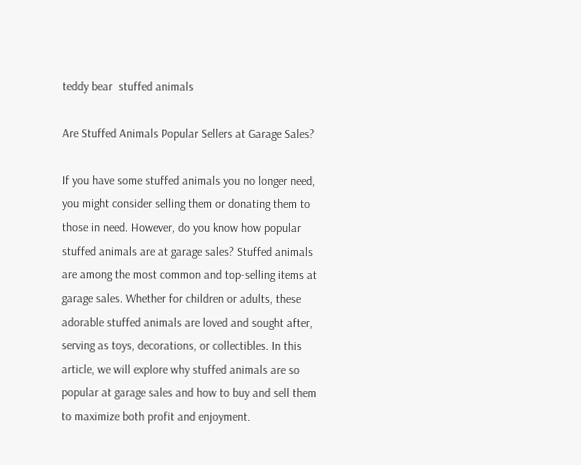teddy bear  stuffed animals

Are Stuffed Animals Popular Sellers at Garage Sales?

If you have some stuffed animals you no longer need, you might consider selling them or donating them to those in need. However, do you know how popular stuffed animals are at garage sales? Stuffed animals are among the most common and top-selling items at garage sales. Whether for children or adults, these adorable stuffed animals are loved and sought after, serving as toys, decorations, or collectibles. In this article, we will explore why stuffed animals are so popular at garage sales and how to buy and sell them to maximize both profit and enjoyment.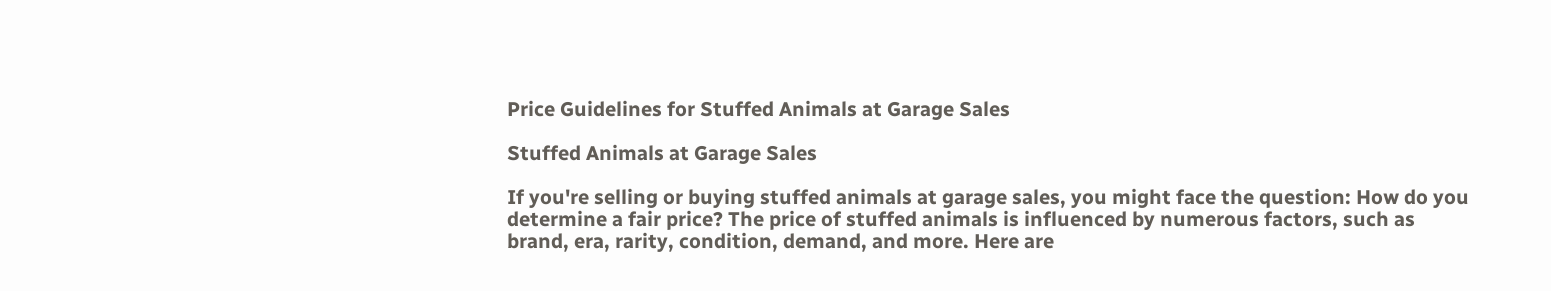Price Guidelines for Stuffed Animals at Garage Sales

Stuffed Animals at Garage Sales

If you're selling or buying stuffed animals at garage sales, you might face the question: How do you determine a fair price? The price of stuffed animals is influenced by numerous factors, such as brand, era, rarity, condition, demand, and more. Here are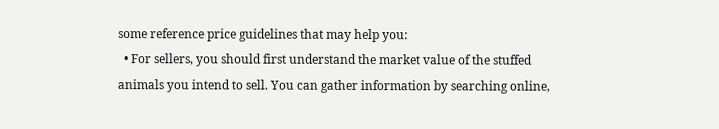some reference price guidelines that may help you:
  • For sellers, you should first understand the market value of the stuffed animals you intend to sell. You can gather information by searching online,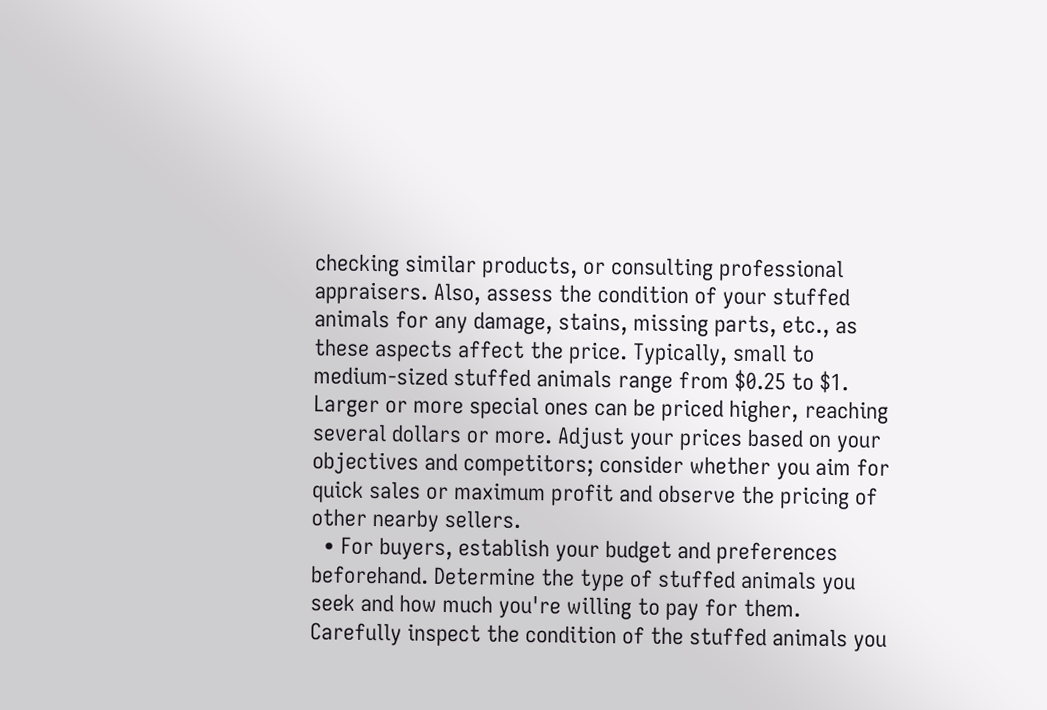checking similar products, or consulting professional appraisers. Also, assess the condition of your stuffed animals for any damage, stains, missing parts, etc., as these aspects affect the price. Typically, small to medium-sized stuffed animals range from $0.25 to $1. Larger or more special ones can be priced higher, reaching several dollars or more. Adjust your prices based on your objectives and competitors; consider whether you aim for quick sales or maximum profit and observe the pricing of other nearby sellers.
  • For buyers, establish your budget and preferences beforehand. Determine the type of stuffed animals you seek and how much you're willing to pay for them. Carefully inspect the condition of the stuffed animals you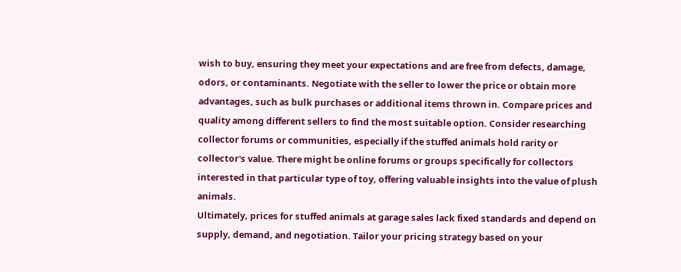wish to buy, ensuring they meet your expectations and are free from defects, damage, odors, or contaminants. Negotiate with the seller to lower the price or obtain more advantages, such as bulk purchases or additional items thrown in. Compare prices and quality among different sellers to find the most suitable option. Consider researching collector forums or communities, especially if the stuffed animals hold rarity or collector's value. There might be online forums or groups specifically for collectors interested in that particular type of toy, offering valuable insights into the value of plush animals.
Ultimately, prices for stuffed animals at garage sales lack fixed standards and depend on supply, demand, and negotiation. Tailor your pricing strategy based on your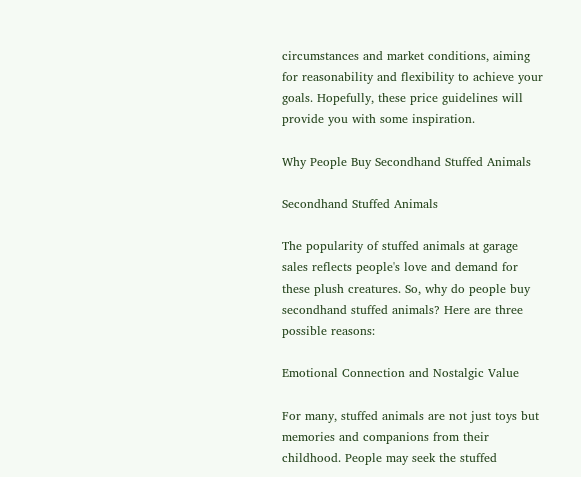circumstances and market conditions, aiming for reasonability and flexibility to achieve your goals. Hopefully, these price guidelines will provide you with some inspiration.

Why People Buy Secondhand Stuffed Animals

Secondhand Stuffed Animals

The popularity of stuffed animals at garage sales reflects people's love and demand for these plush creatures. So, why do people buy secondhand stuffed animals? Here are three possible reasons:

Emotional Connection and Nostalgic Value

For many, stuffed animals are not just toys but memories and companions from their childhood. People may seek the stuffed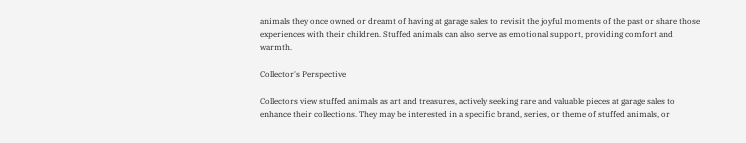animals they once owned or dreamt of having at garage sales to revisit the joyful moments of the past or share those experiences with their children. Stuffed animals can also serve as emotional support, providing comfort and warmth.

Collector's Perspective

Collectors view stuffed animals as art and treasures, actively seeking rare and valuable pieces at garage sales to enhance their collections. They may be interested in a specific brand, series, or theme of stuffed animals, or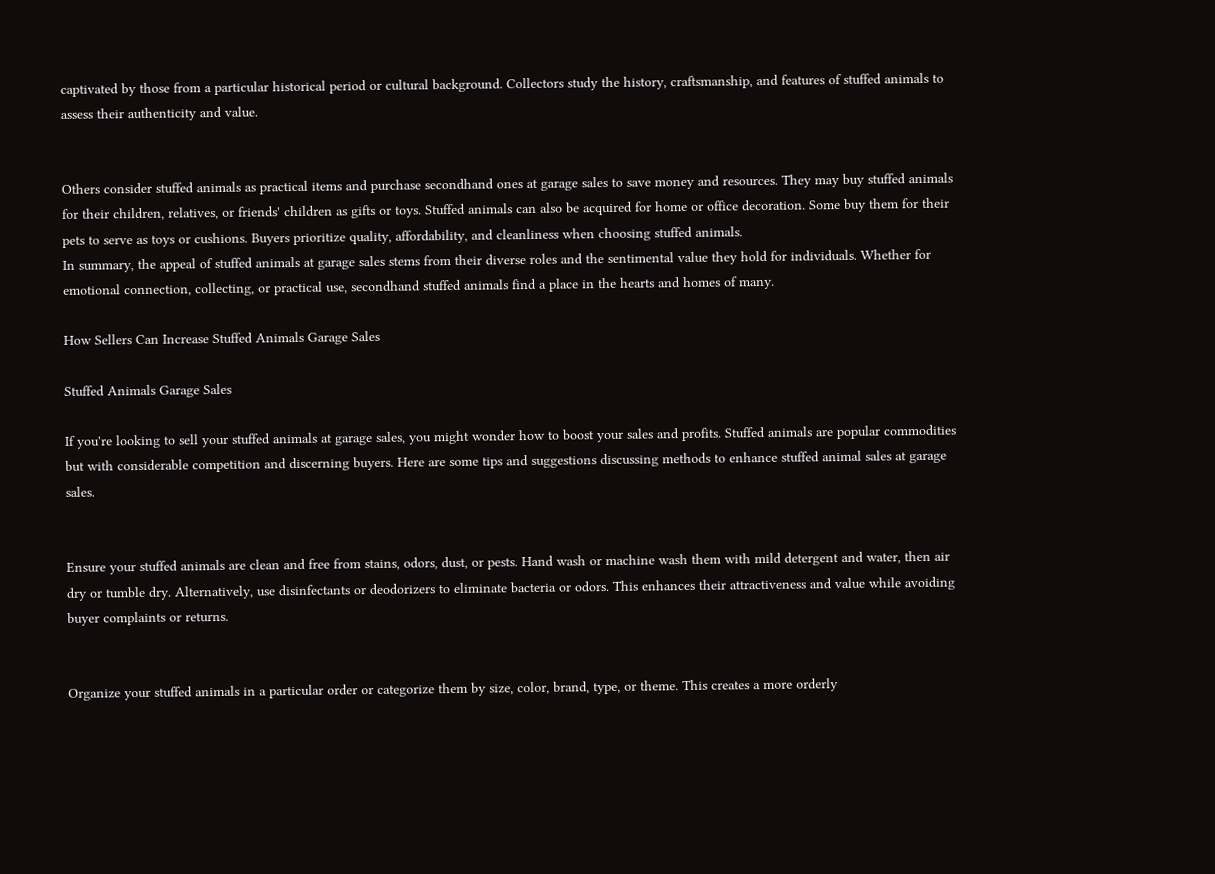captivated by those from a particular historical period or cultural background. Collectors study the history, craftsmanship, and features of stuffed animals to assess their authenticity and value.


Others consider stuffed animals as practical items and purchase secondhand ones at garage sales to save money and resources. They may buy stuffed animals for their children, relatives, or friends' children as gifts or toys. Stuffed animals can also be acquired for home or office decoration. Some buy them for their pets to serve as toys or cushions. Buyers prioritize quality, affordability, and cleanliness when choosing stuffed animals.
In summary, the appeal of stuffed animals at garage sales stems from their diverse roles and the sentimental value they hold for individuals. Whether for emotional connection, collecting, or practical use, secondhand stuffed animals find a place in the hearts and homes of many.

How Sellers Can Increase Stuffed Animals Garage Sales

Stuffed Animals Garage Sales

If you're looking to sell your stuffed animals at garage sales, you might wonder how to boost your sales and profits. Stuffed animals are popular commodities but with considerable competition and discerning buyers. Here are some tips and suggestions discussing methods to enhance stuffed animal sales at garage sales.


Ensure your stuffed animals are clean and free from stains, odors, dust, or pests. Hand wash or machine wash them with mild detergent and water, then air dry or tumble dry. Alternatively, use disinfectants or deodorizers to eliminate bacteria or odors. This enhances their attractiveness and value while avoiding buyer complaints or returns.


Organize your stuffed animals in a particular order or categorize them by size, color, brand, type, or theme. This creates a more orderly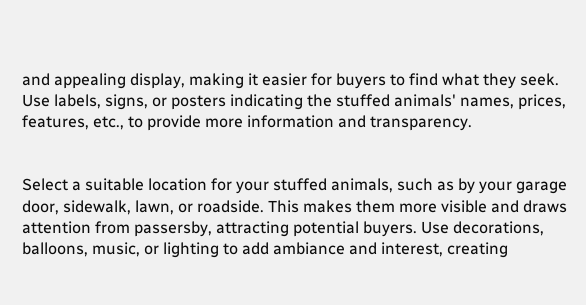and appealing display, making it easier for buyers to find what they seek. Use labels, signs, or posters indicating the stuffed animals' names, prices, features, etc., to provide more information and transparency.


Select a suitable location for your stuffed animals, such as by your garage door, sidewalk, lawn, or roadside. This makes them more visible and draws attention from passersby, attracting potential buyers. Use decorations, balloons, music, or lighting to add ambiance and interest, creating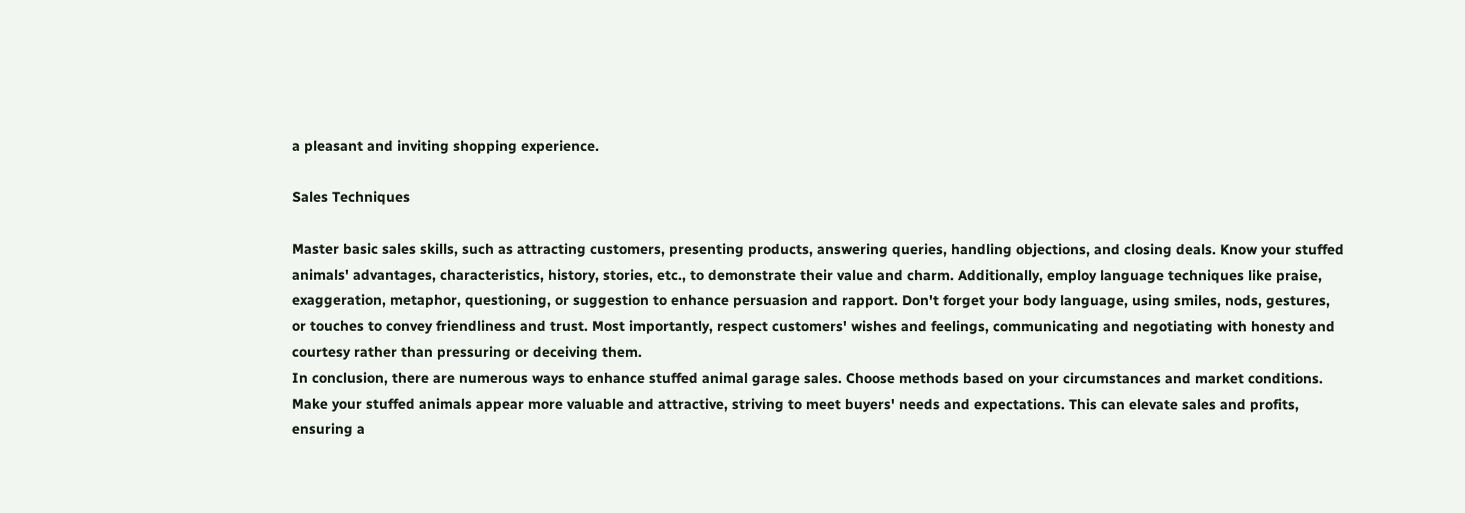a pleasant and inviting shopping experience.

Sales Techniques

Master basic sales skills, such as attracting customers, presenting products, answering queries, handling objections, and closing deals. Know your stuffed animals' advantages, characteristics, history, stories, etc., to demonstrate their value and charm. Additionally, employ language techniques like praise, exaggeration, metaphor, questioning, or suggestion to enhance persuasion and rapport. Don't forget your body language, using smiles, nods, gestures, or touches to convey friendliness and trust. Most importantly, respect customers' wishes and feelings, communicating and negotiating with honesty and courtesy rather than pressuring or deceiving them.
In conclusion, there are numerous ways to enhance stuffed animal garage sales. Choose methods based on your circumstances and market conditions. Make your stuffed animals appear more valuable and attractive, striving to meet buyers' needs and expectations. This can elevate sales and profits, ensuring a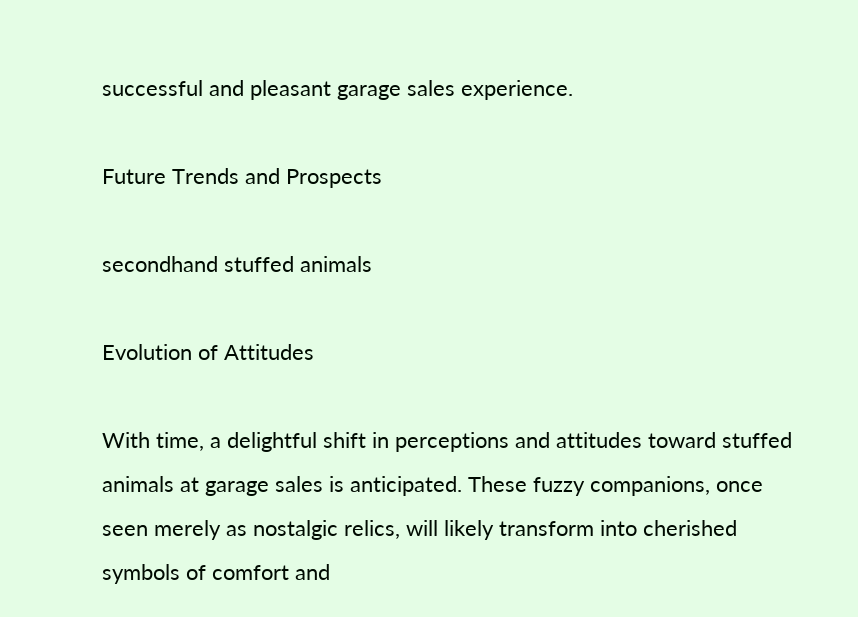successful and pleasant garage sales experience.

Future Trends and Prospects

secondhand stuffed animals

Evolution of Attitudes

With time, a delightful shift in perceptions and attitudes toward stuffed animals at garage sales is anticipated. These fuzzy companions, once seen merely as nostalgic relics, will likely transform into cherished symbols of comfort and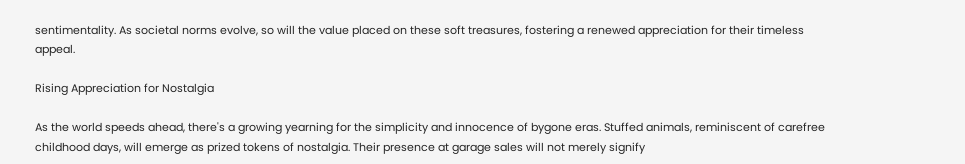sentimentality. As societal norms evolve, so will the value placed on these soft treasures, fostering a renewed appreciation for their timeless appeal.

Rising Appreciation for Nostalgia

As the world speeds ahead, there's a growing yearning for the simplicity and innocence of bygone eras. Stuffed animals, reminiscent of carefree childhood days, will emerge as prized tokens of nostalgia. Their presence at garage sales will not merely signify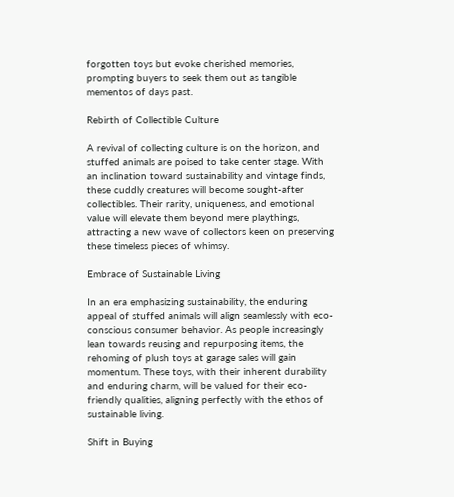forgotten toys but evoke cherished memories, prompting buyers to seek them out as tangible mementos of days past.

Rebirth of Collectible Culture

A revival of collecting culture is on the horizon, and stuffed animals are poised to take center stage. With an inclination toward sustainability and vintage finds, these cuddly creatures will become sought-after collectibles. Their rarity, uniqueness, and emotional value will elevate them beyond mere playthings, attracting a new wave of collectors keen on preserving these timeless pieces of whimsy.

Embrace of Sustainable Living

In an era emphasizing sustainability, the enduring appeal of stuffed animals will align seamlessly with eco-conscious consumer behavior. As people increasingly lean towards reusing and repurposing items, the rehoming of plush toys at garage sales will gain momentum. These toys, with their inherent durability and enduring charm, will be valued for their eco-friendly qualities, aligning perfectly with the ethos of sustainable living.

Shift in Buying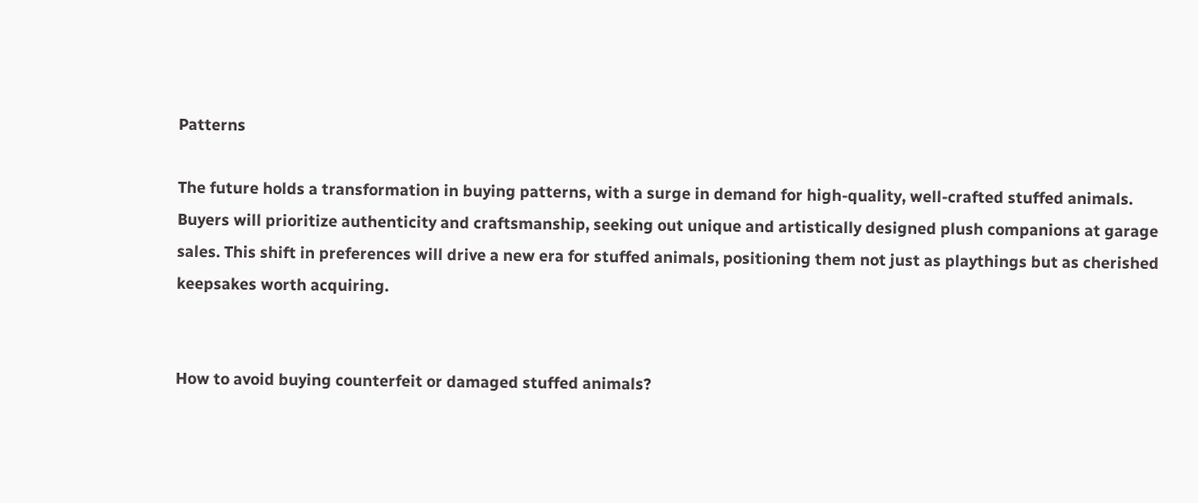Patterns

The future holds a transformation in buying patterns, with a surge in demand for high-quality, well-crafted stuffed animals. Buyers will prioritize authenticity and craftsmanship, seeking out unique and artistically designed plush companions at garage sales. This shift in preferences will drive a new era for stuffed animals, positioning them not just as playthings but as cherished keepsakes worth acquiring.


How to avoid buying counterfeit or damaged stuffed animals?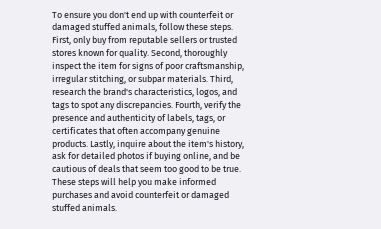To ensure you don't end up with counterfeit or damaged stuffed animals, follow these steps. First, only buy from reputable sellers or trusted stores known for quality. Second, thoroughly inspect the item for signs of poor craftsmanship, irregular stitching, or subpar materials. Third, research the brand's characteristics, logos, and tags to spot any discrepancies. Fourth, verify the presence and authenticity of labels, tags, or certificates that often accompany genuine products. Lastly, inquire about the item's history, ask for detailed photos if buying online, and be cautious of deals that seem too good to be true. These steps will help you make informed purchases and avoid counterfeit or damaged stuffed animals.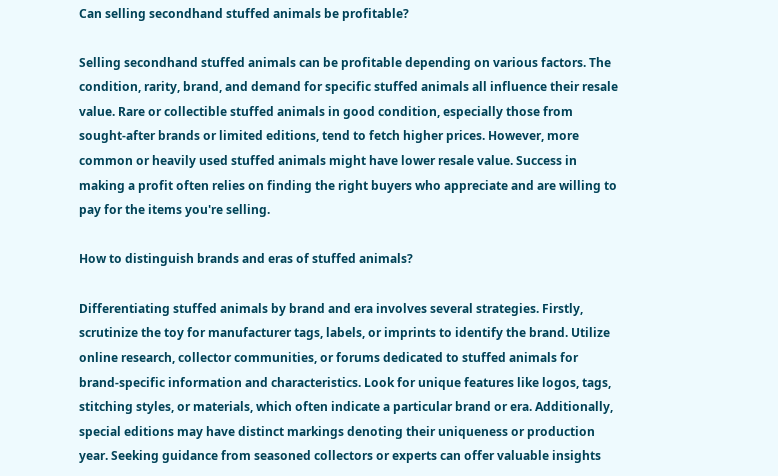Can selling secondhand stuffed animals be profitable?

Selling secondhand stuffed animals can be profitable depending on various factors. The condition, rarity, brand, and demand for specific stuffed animals all influence their resale value. Rare or collectible stuffed animals in good condition, especially those from sought-after brands or limited editions, tend to fetch higher prices. However, more common or heavily used stuffed animals might have lower resale value. Success in making a profit often relies on finding the right buyers who appreciate and are willing to pay for the items you're selling.

How to distinguish brands and eras of stuffed animals?

Differentiating stuffed animals by brand and era involves several strategies. Firstly, scrutinize the toy for manufacturer tags, labels, or imprints to identify the brand. Utilize online research, collector communities, or forums dedicated to stuffed animals for brand-specific information and characteristics. Look for unique features like logos, tags, stitching styles, or materials, which often indicate a particular brand or era. Additionally, special editions may have distinct markings denoting their uniqueness or production year. Seeking guidance from seasoned collectors or experts can offer valuable insights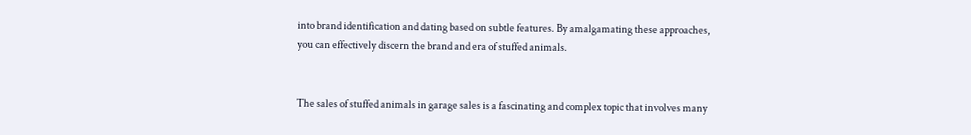into brand identification and dating based on subtle features. By amalgamating these approaches, you can effectively discern the brand and era of stuffed animals.


The sales of stuffed animals in garage sales is a fascinating and complex topic that involves many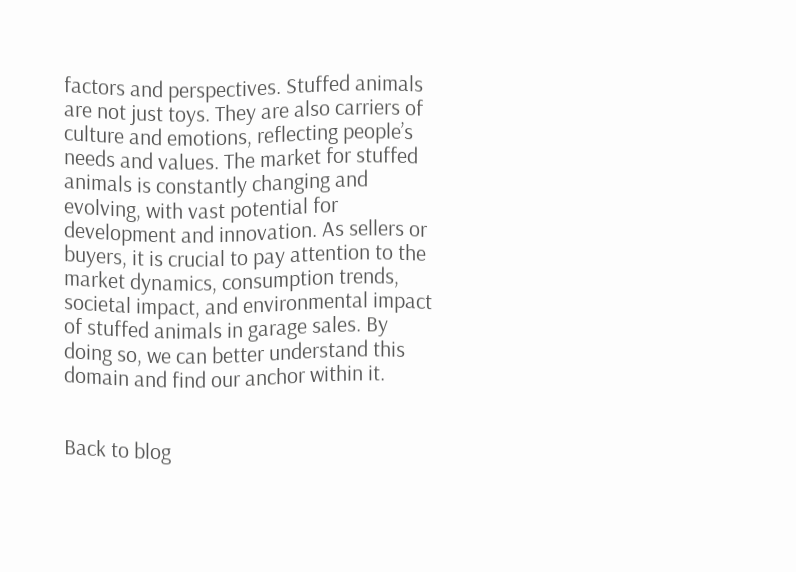factors and perspectives. Stuffed animals are not just toys. They are also carriers of culture and emotions, reflecting people’s needs and values. The market for stuffed animals is constantly changing and evolving, with vast potential for development and innovation. As sellers or buyers, it is crucial to pay attention to the market dynamics, consumption trends, societal impact, and environmental impact of stuffed animals in garage sales. By doing so, we can better understand this domain and find our anchor within it.


Back to blog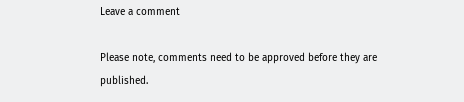Leave a comment

Please note, comments need to be approved before they are published.